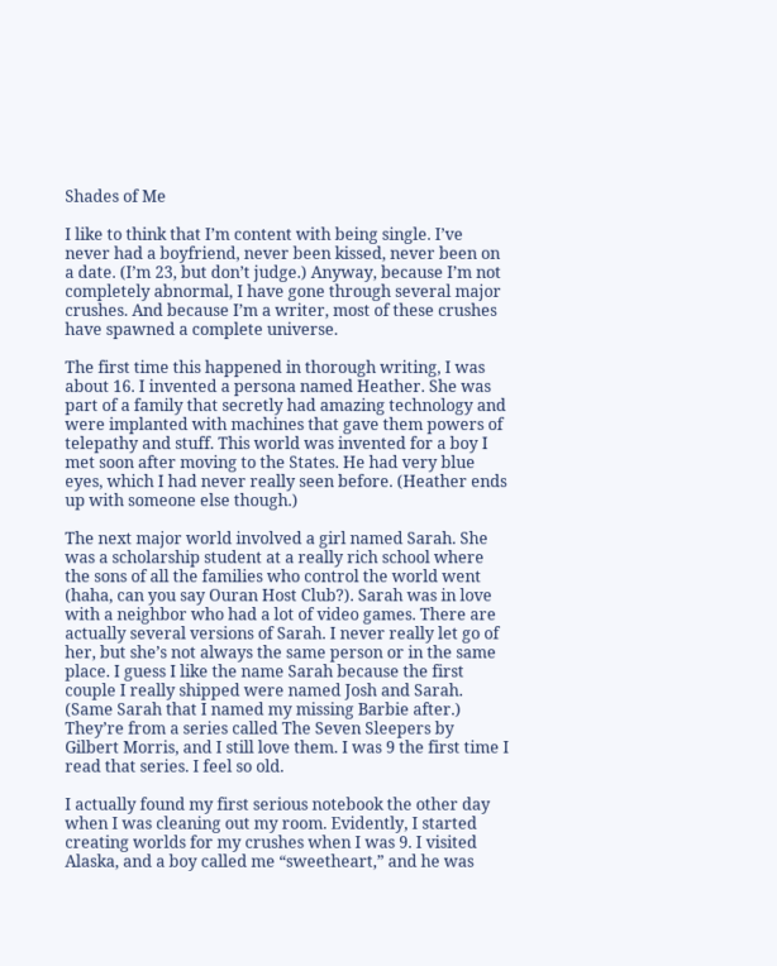Shades of Me

I like to think that I’m content with being single. I’ve never had a boyfriend, never been kissed, never been on a date. (I’m 23, but don’t judge.) Anyway, because I’m not completely abnormal, I have gone through several major crushes. And because I’m a writer, most of these crushes have spawned a complete universe.

The first time this happened in thorough writing, I was about 16. I invented a persona named Heather. She was part of a family that secretly had amazing technology and were implanted with machines that gave them powers of telepathy and stuff. This world was invented for a boy I met soon after moving to the States. He had very blue eyes, which I had never really seen before. (Heather ends up with someone else though.)

The next major world involved a girl named Sarah. She was a scholarship student at a really rich school where the sons of all the families who control the world went (haha, can you say Ouran Host Club?). Sarah was in love with a neighbor who had a lot of video games. There are actually several versions of Sarah. I never really let go of her, but she’s not always the same person or in the same place. I guess I like the name Sarah because the first couple I really shipped were named Josh and Sarah. (Same Sarah that I named my missing Barbie after.) They’re from a series called The Seven Sleepers by Gilbert Morris, and I still love them. I was 9 the first time I read that series. I feel so old.

I actually found my first serious notebook the other day when I was cleaning out my room. Evidently, I started creating worlds for my crushes when I was 9. I visited Alaska, and a boy called me “sweetheart,” and he was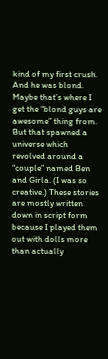kind of my first crush. And he was blond. Maybe that’s where I get the “blond guys are awesome” thing from. But that spawned a universe which revolved around a “couple” named Ben and Girla. (I was so creative.) These stories are mostly written down in script form because I played them out with dolls more than actually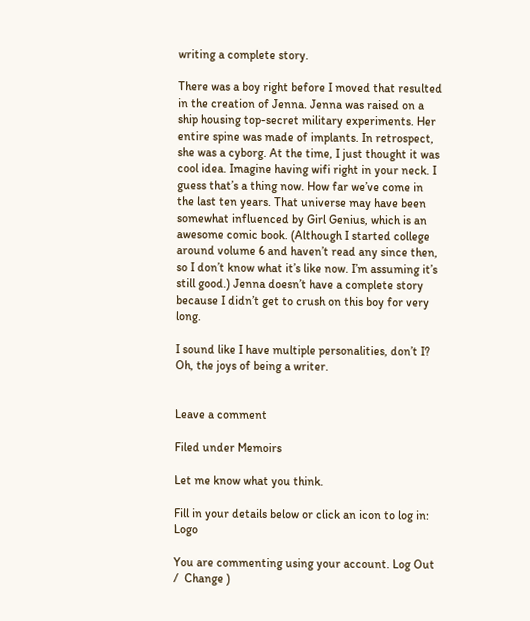writing a complete story.

There was a boy right before I moved that resulted in the creation of Jenna. Jenna was raised on a ship housing top-secret military experiments. Her entire spine was made of implants. In retrospect, she was a cyborg. At the time, I just thought it was cool idea. Imagine having wifi right in your neck. I guess that’s a thing now. How far we’ve come in the last ten years. That universe may have been somewhat influenced by Girl Genius, which is an awesome comic book. (Although I started college around volume 6 and haven’t read any since then, so I don’t know what it’s like now. I’m assuming it’s still good.) Jenna doesn’t have a complete story because I didn’t get to crush on this boy for very long.

I sound like I have multiple personalities, don’t I? Oh, the joys of being a writer.


Leave a comment

Filed under Memoirs

Let me know what you think.

Fill in your details below or click an icon to log in: Logo

You are commenting using your account. Log Out /  Change )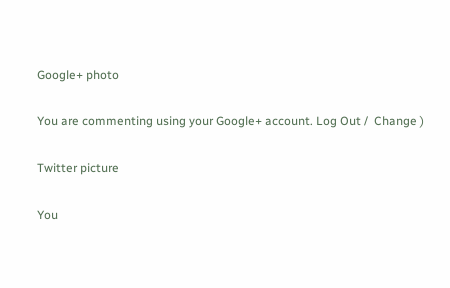Google+ photo

You are commenting using your Google+ account. Log Out /  Change )

Twitter picture

You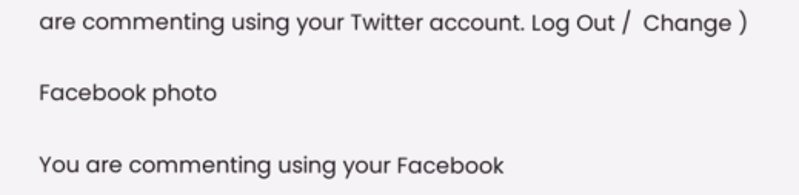are commenting using your Twitter account. Log Out /  Change )

Facebook photo

You are commenting using your Facebook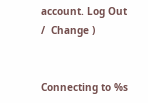account. Log Out /  Change )


Connecting to %s